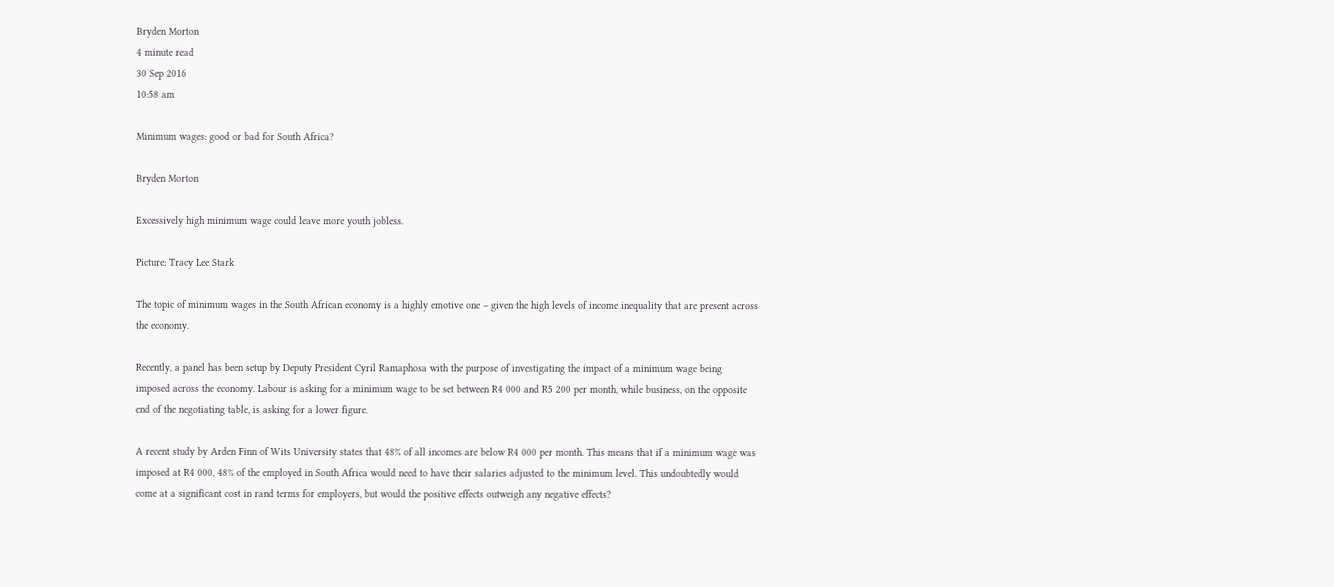Bryden Morton
4 minute read
30 Sep 2016
10:58 am

Minimum wages: good or bad for South Africa?

Bryden Morton

Excessively high minimum wage could leave more youth jobless.

Picture: Tracy Lee Stark

The topic of minimum wages in the South African economy is a highly emotive one – given the high levels of income inequality that are present across the economy.

Recently, a panel has been setup by Deputy President Cyril Ramaphosa with the purpose of investigating the impact of a minimum wage being imposed across the economy. Labour is asking for a minimum wage to be set between R4 000 and R5 200 per month, while business, on the opposite end of the negotiating table, is asking for a lower figure.

A recent study by Arden Finn of Wits University states that 48% of all incomes are below R4 000 per month. This means that if a minimum wage was imposed at R4 000, 48% of the employed in South Africa would need to have their salaries adjusted to the minimum level. This undoubtedly would come at a significant cost in rand terms for employers, but would the positive effects outweigh any negative effects?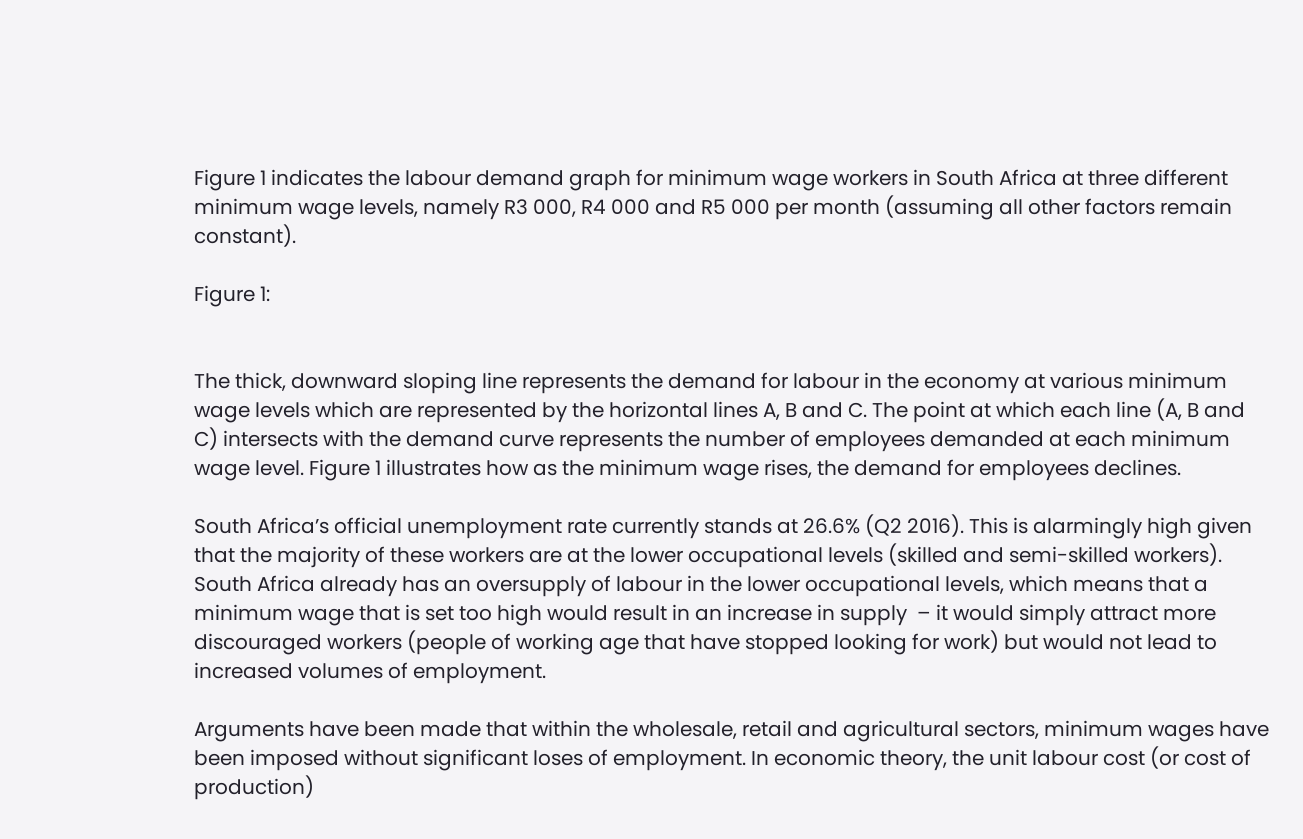Figure 1 indicates the labour demand graph for minimum wage workers in South Africa at three different minimum wage levels, namely R3 000, R4 000 and R5 000 per month (assuming all other factors remain constant).

Figure 1:


The thick, downward sloping line represents the demand for labour in the economy at various minimum wage levels which are represented by the horizontal lines A, B and C. The point at which each line (A, B and C) intersects with the demand curve represents the number of employees demanded at each minimum wage level. Figure 1 illustrates how as the minimum wage rises, the demand for employees declines.

South Africa’s official unemployment rate currently stands at 26.6% (Q2 2016). This is alarmingly high given that the majority of these workers are at the lower occupational levels (skilled and semi-skilled workers). South Africa already has an oversupply of labour in the lower occupational levels, which means that a minimum wage that is set too high would result in an increase in supply  – it would simply attract more discouraged workers (people of working age that have stopped looking for work) but would not lead to increased volumes of employment.

Arguments have been made that within the wholesale, retail and agricultural sectors, minimum wages have been imposed without significant loses of employment. In economic theory, the unit labour cost (or cost of production)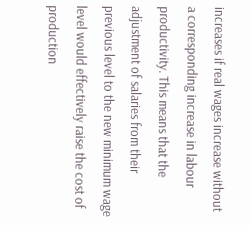increases if real wages increase without a corresponding increase in labour productivity. This means that the adjustment of salaries from their previous level to the new minimum wage level would effectively raise the cost of production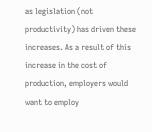as legislation (not productivity) has driven these increases. As a result of this increase in the cost of production, employers would want to employ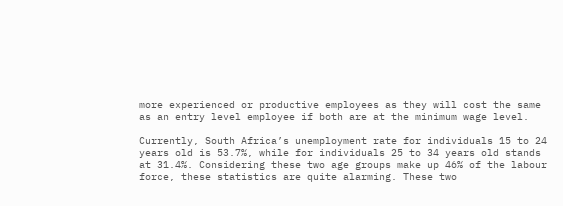more experienced or productive employees as they will cost the same as an entry level employee if both are at the minimum wage level.

Currently, South Africa’s unemployment rate for individuals 15 to 24 years old is 53.7%, while for individuals 25 to 34 years old stands at 31.4%. Considering these two age groups make up 46% of the labour force, these statistics are quite alarming. These two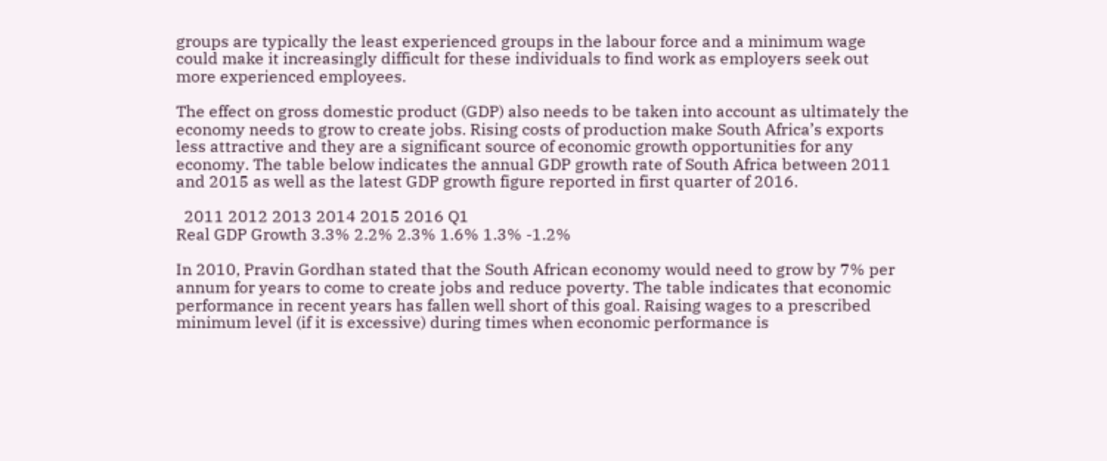groups are typically the least experienced groups in the labour force and a minimum wage could make it increasingly difficult for these individuals to find work as employers seek out more experienced employees.

The effect on gross domestic product (GDP) also needs to be taken into account as ultimately the economy needs to grow to create jobs. Rising costs of production make South Africa’s exports less attractive and they are a significant source of economic growth opportunities for any economy. The table below indicates the annual GDP growth rate of South Africa between 2011 and 2015 as well as the latest GDP growth figure reported in first quarter of 2016.

  2011 2012 2013 2014 2015 2016 Q1
Real GDP Growth 3.3% 2.2% 2.3% 1.6% 1.3% -1.2%

In 2010, Pravin Gordhan stated that the South African economy would need to grow by 7% per annum for years to come to create jobs and reduce poverty. The table indicates that economic performance in recent years has fallen well short of this goal. Raising wages to a prescribed minimum level (if it is excessive) during times when economic performance is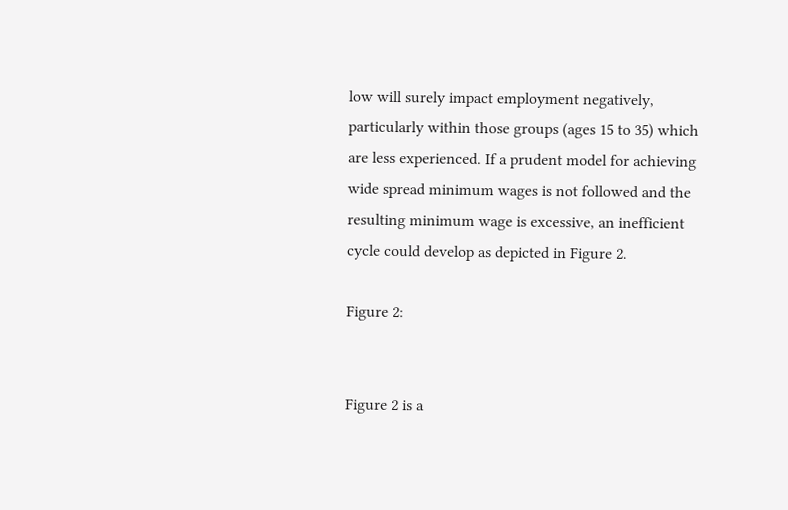low will surely impact employment negatively, particularly within those groups (ages 15 to 35) which are less experienced. If a prudent model for achieving wide spread minimum wages is not followed and the resulting minimum wage is excessive, an inefficient cycle could develop as depicted in Figure 2.

Figure 2:


Figure 2 is a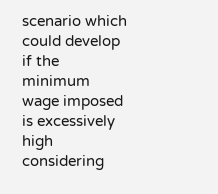scenario which could develop if the minimum wage imposed is excessively high considering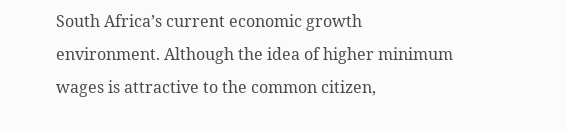South Africa’s current economic growth environment. Although the idea of higher minimum wages is attractive to the common citizen,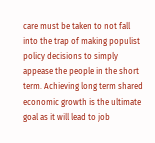care must be taken to not fall into the trap of making populist policy decisions to simply appease the people in the short term. Achieving long term shared economic growth is the ultimate goal as it will lead to job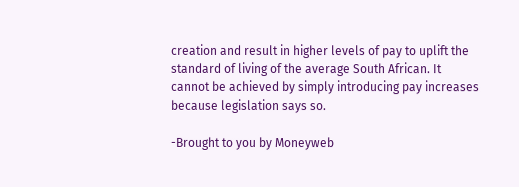creation and result in higher levels of pay to uplift the standard of living of the average South African. It cannot be achieved by simply introducing pay increases because legislation says so.

-Brought to you by Moneyweb